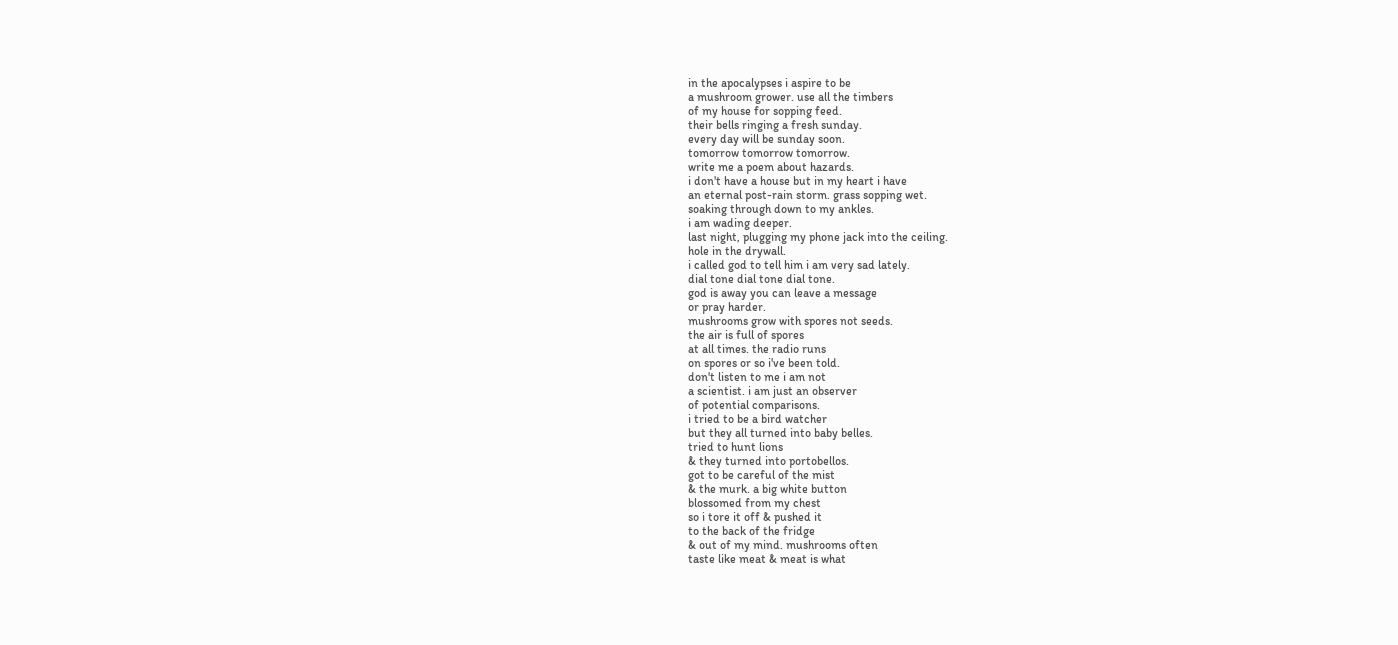in the apocalypses i aspire to be
a mushroom grower. use all the timbers
of my house for sopping feed.
their bells ringing a fresh sunday.
every day will be sunday soon.
tomorrow tomorrow tomorrow.
write me a poem about hazards.
i don't have a house but in my heart i have
an eternal post-rain storm. grass sopping wet.
soaking through down to my ankles.
i am wading deeper.
last night, plugging my phone jack into the ceiling.
hole in the drywall.
i called god to tell him i am very sad lately.
dial tone dial tone dial tone.
god is away you can leave a message
or pray harder.
mushrooms grow with spores not seeds.
the air is full of spores
at all times. the radio runs
on spores or so i've been told.
don't listen to me i am not
a scientist. i am just an observer
of potential comparisons.
i tried to be a bird watcher
but they all turned into baby belles.
tried to hunt lions
& they turned into portobellos.
got to be careful of the mist
& the murk. a big white button
blossomed from my chest
so i tore it off & pushed it
to the back of the fridge
& out of my mind. mushrooms often
taste like meat & meat is what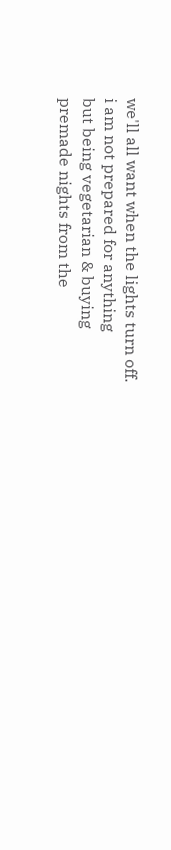we'll all want when the lights turn off.
i am not prepared for anything
but being vegetarian & buying
premade nights from the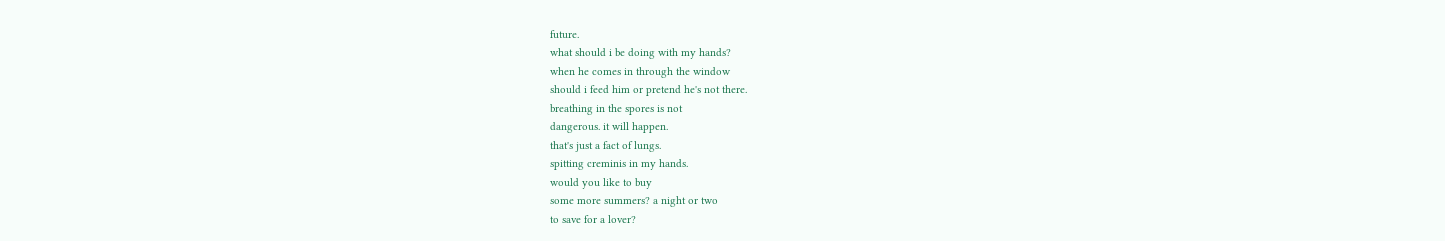future.
what should i be doing with my hands?
when he comes in through the window
should i feed him or pretend he's not there.
breathing in the spores is not
dangerous. it will happen.
that's just a fact of lungs.
spitting creminis in my hands.
would you like to buy
some more summers? a night or two
to save for a lover?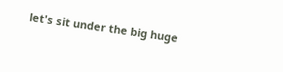let's sit under the big huge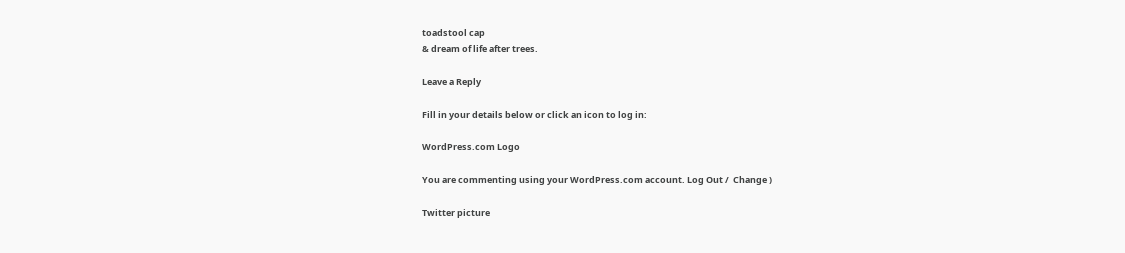toadstool cap
& dream of life after trees.

Leave a Reply

Fill in your details below or click an icon to log in:

WordPress.com Logo

You are commenting using your WordPress.com account. Log Out /  Change )

Twitter picture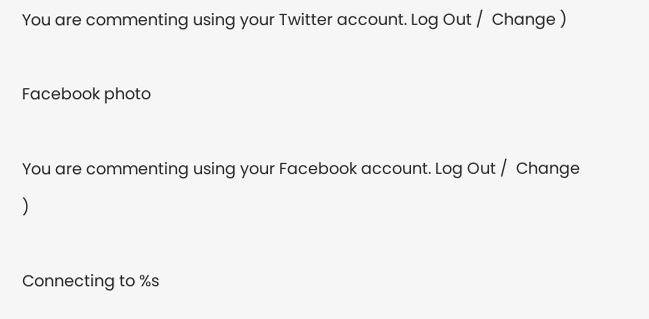You are commenting using your Twitter account. Log Out /  Change )

Facebook photo

You are commenting using your Facebook account. Log Out /  Change )

Connecting to %s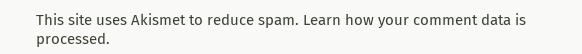This site uses Akismet to reduce spam. Learn how your comment data is processed.